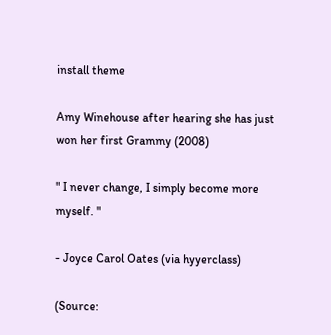install theme

Amy Winehouse after hearing she has just won her first Grammy (2008)

" I never change, I simply become more myself. "

- Joyce Carol Oates (via hyyerclass)

(Source: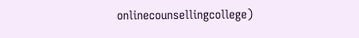onlinecounsellingcollege)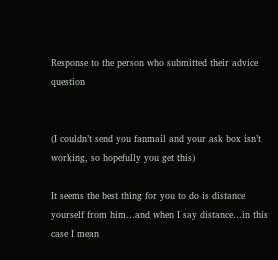Response to the person who submitted their advice question


(I couldn’t send you fanmail and your ask box isn’t working, so hopefully you get this)

It seems the best thing for you to do is distance yourself from him…and when I say distance…in this case I mean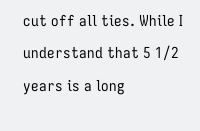cut off all ties. While I understand that 5 1/2 years is a long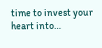time to invest your heart into…